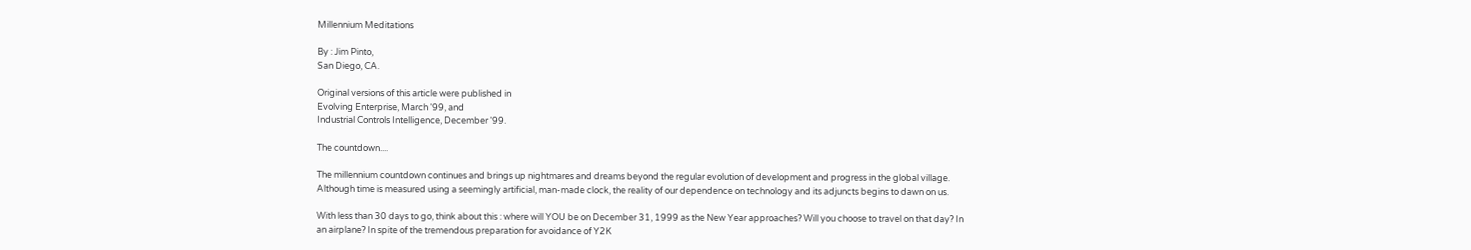Millennium Meditations

By : Jim Pinto,
San Diego, CA.

Original versions of this article were published in
Evolving Enterprise, March '99, and
Industrial Controls Intelligence, December '99.

The countdown....

The millennium countdown continues and brings up nightmares and dreams beyond the regular evolution of development and progress in the global village. Although time is measured using a seemingly artificial, man-made clock, the reality of our dependence on technology and its adjuncts begins to dawn on us.

With less than 30 days to go, think about this : where will YOU be on December 31, 1999 as the New Year approaches? Will you choose to travel on that day? In an airplane? In spite of the tremendous preparation for avoidance of Y2K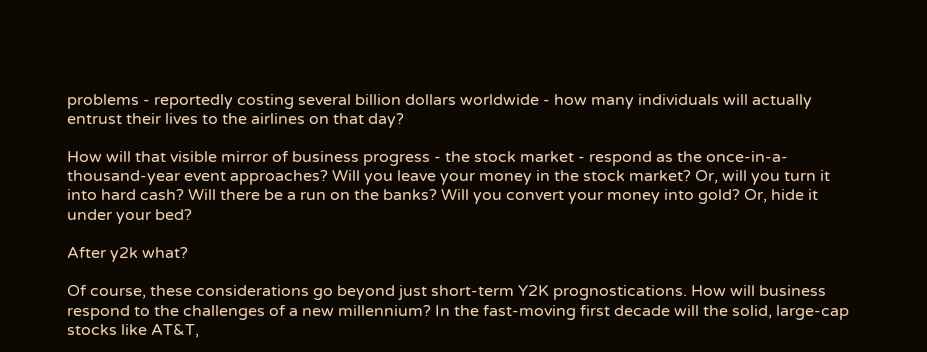problems - reportedly costing several billion dollars worldwide - how many individuals will actually entrust their lives to the airlines on that day?

How will that visible mirror of business progress - the stock market - respond as the once-in-a-thousand-year event approaches? Will you leave your money in the stock market? Or, will you turn it into hard cash? Will there be a run on the banks? Will you convert your money into gold? Or, hide it under your bed?

After y2k what?

Of course, these considerations go beyond just short-term Y2K prognostications. How will business respond to the challenges of a new millennium? In the fast-moving first decade will the solid, large-cap stocks like AT&T,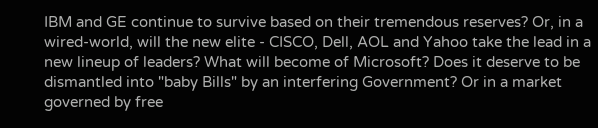IBM and GE continue to survive based on their tremendous reserves? Or, in a wired-world, will the new elite - CISCO, Dell, AOL and Yahoo take the lead in a new lineup of leaders? What will become of Microsoft? Does it deserve to be dismantled into "baby Bills" by an interfering Government? Or in a market governed by free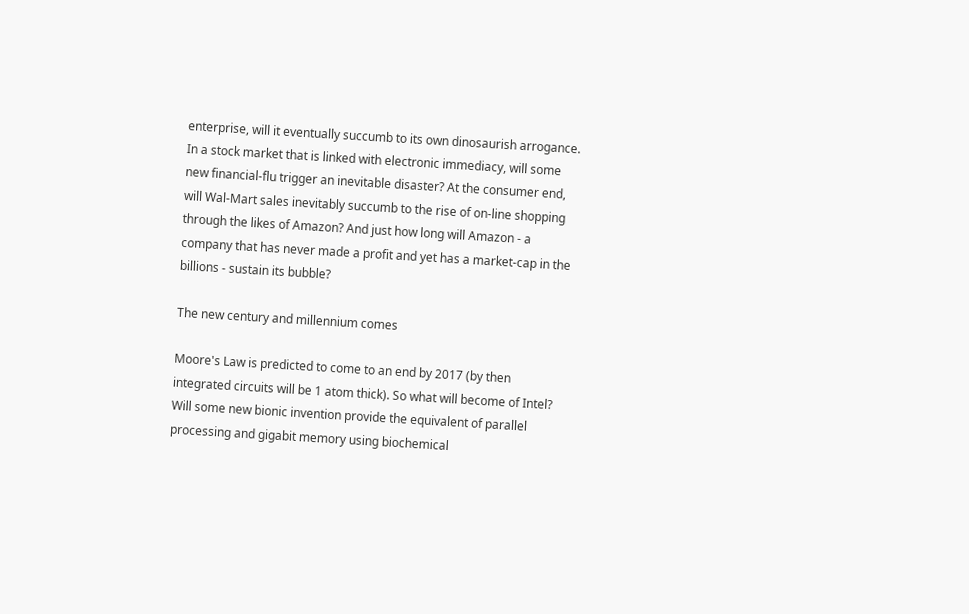enterprise, will it eventually succumb to its own dinosaurish arrogance. In a stock market that is linked with electronic immediacy, will some new financial-flu trigger an inevitable disaster? At the consumer end, will Wal-Mart sales inevitably succumb to the rise of on-line shopping through the likes of Amazon? And just how long will Amazon - a company that has never made a profit and yet has a market-cap in the billions - sustain its bubble?

The new century and millennium comes

Moore's Law is predicted to come to an end by 2017 (by then integrated circuits will be 1 atom thick). So what will become of Intel? Will some new bionic invention provide the equivalent of parallel processing and gigabit memory using biochemical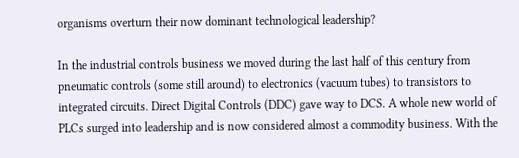organisms overturn their now dominant technological leadership?

In the industrial controls business we moved during the last half of this century from pneumatic controls (some still around) to electronics (vacuum tubes) to transistors to integrated circuits. Direct Digital Controls (DDC) gave way to DCS. A whole new world of PLCs surged into leadership and is now considered almost a commodity business. With the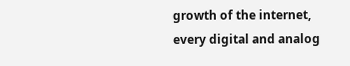growth of the internet, every digital and analog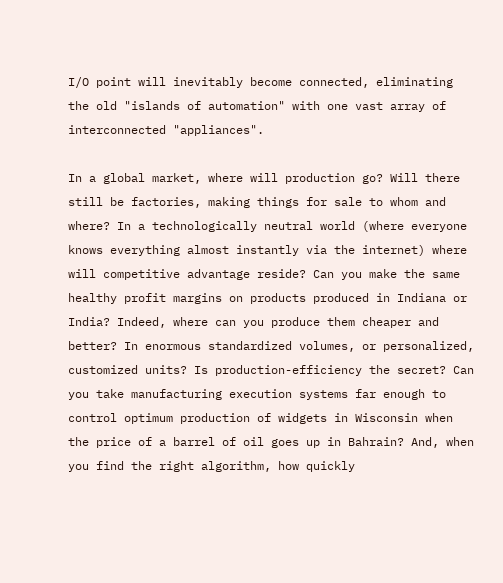I/O point will inevitably become connected, eliminating the old "islands of automation" with one vast array of interconnected "appliances".

In a global market, where will production go? Will there still be factories, making things for sale to whom and where? In a technologically neutral world (where everyone knows everything almost instantly via the internet) where will competitive advantage reside? Can you make the same healthy profit margins on products produced in Indiana or India? Indeed, where can you produce them cheaper and better? In enormous standardized volumes, or personalized, customized units? Is production-efficiency the secret? Can you take manufacturing execution systems far enough to control optimum production of widgets in Wisconsin when the price of a barrel of oil goes up in Bahrain? And, when you find the right algorithm, how quickly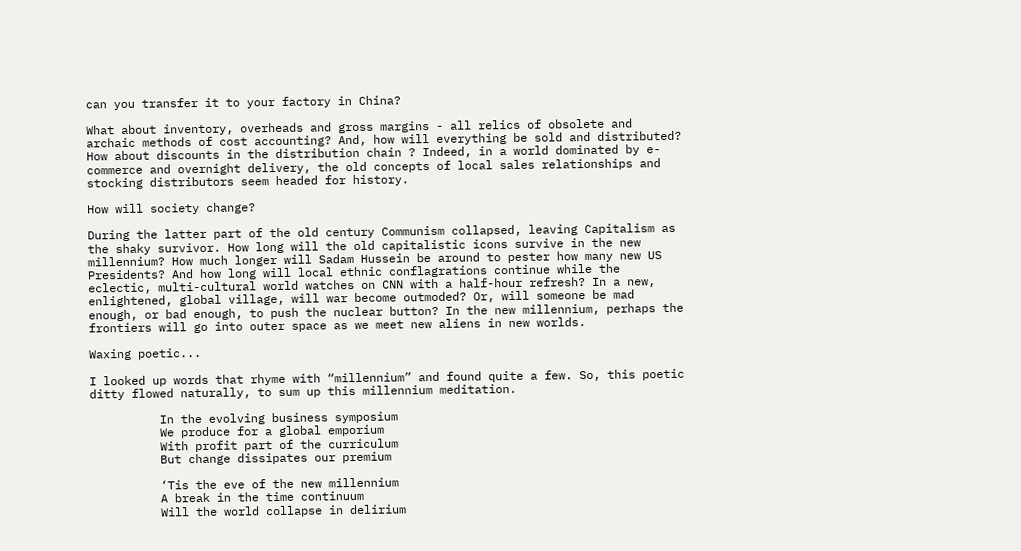can you transfer it to your factory in China?

What about inventory, overheads and gross margins - all relics of obsolete and archaic methods of cost accounting? And, how will everything be sold and distributed? How about discounts in the distribution chain ? Indeed, in a world dominated by e-commerce and overnight delivery, the old concepts of local sales relationships and stocking distributors seem headed for history.

How will society change?

During the latter part of the old century Communism collapsed, leaving Capitalism as the shaky survivor. How long will the old capitalistic icons survive in the new millennium? How much longer will Sadam Hussein be around to pester how many new US Presidents? And how long will local ethnic conflagrations continue while the eclectic, multi-cultural world watches on CNN with a half-hour refresh? In a new, enlightened, global village, will war become outmoded? Or, will someone be mad enough, or bad enough, to push the nuclear button? In the new millennium, perhaps the frontiers will go into outer space as we meet new aliens in new worlds.

Waxing poetic...

I looked up words that rhyme with “millennium” and found quite a few. So, this poetic ditty flowed naturally, to sum up this millennium meditation.

          In the evolving business symposium
          We produce for a global emporium
          With profit part of the curriculum
          But change dissipates our premium

          ‘Tis the eve of the new millennium
          A break in the time continuum
          Will the world collapse in delirium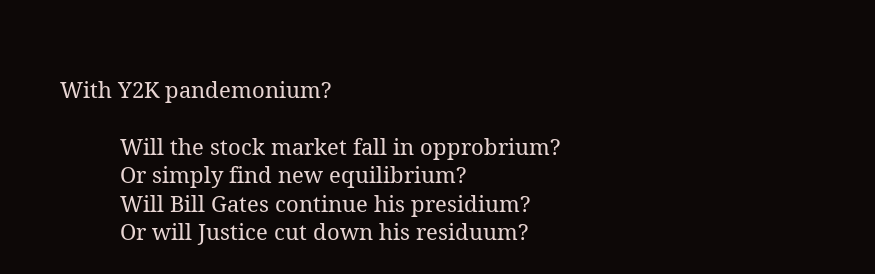With Y2K pandemonium?

          Will the stock market fall in opprobrium?
          Or simply find new equilibrium?
          Will Bill Gates continue his presidium?
          Or will Justice cut down his residuum?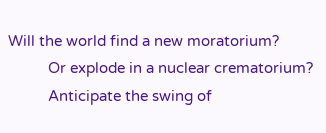Will the world find a new moratorium?
          Or explode in a nuclear crematorium?
          Anticipate the swing of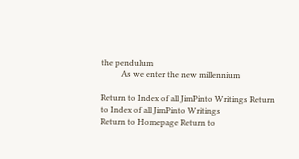the pendulum
          As we enter the new millennium

Return to Index of all JimPinto Writings Return to Index of all JimPinto Writings
Return to Homepage Return to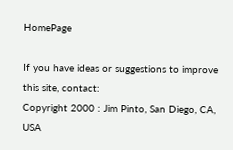HomePage

If you have ideas or suggestions to improve this site, contact:
Copyright 2000 : Jim Pinto, San Diego, CA, USA